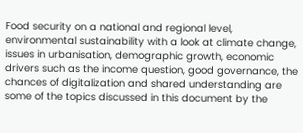Food security on a national and regional level, environmental sustainability with a look at climate change, issues in urbanisation, demographic growth, economic drivers such as the income question, good governance, the chances of digitalization and shared understanding are some of the topics discussed in this document by the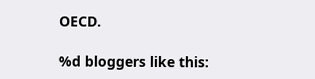OECD.

%d bloggers like this: